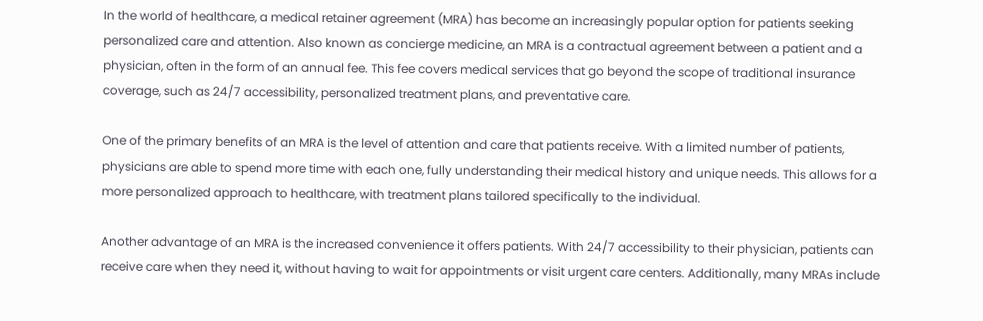In the world of healthcare, a medical retainer agreement (MRA) has become an increasingly popular option for patients seeking personalized care and attention. Also known as concierge medicine, an MRA is a contractual agreement between a patient and a physician, often in the form of an annual fee. This fee covers medical services that go beyond the scope of traditional insurance coverage, such as 24/7 accessibility, personalized treatment plans, and preventative care.

One of the primary benefits of an MRA is the level of attention and care that patients receive. With a limited number of patients, physicians are able to spend more time with each one, fully understanding their medical history and unique needs. This allows for a more personalized approach to healthcare, with treatment plans tailored specifically to the individual.

Another advantage of an MRA is the increased convenience it offers patients. With 24/7 accessibility to their physician, patients can receive care when they need it, without having to wait for appointments or visit urgent care centers. Additionally, many MRAs include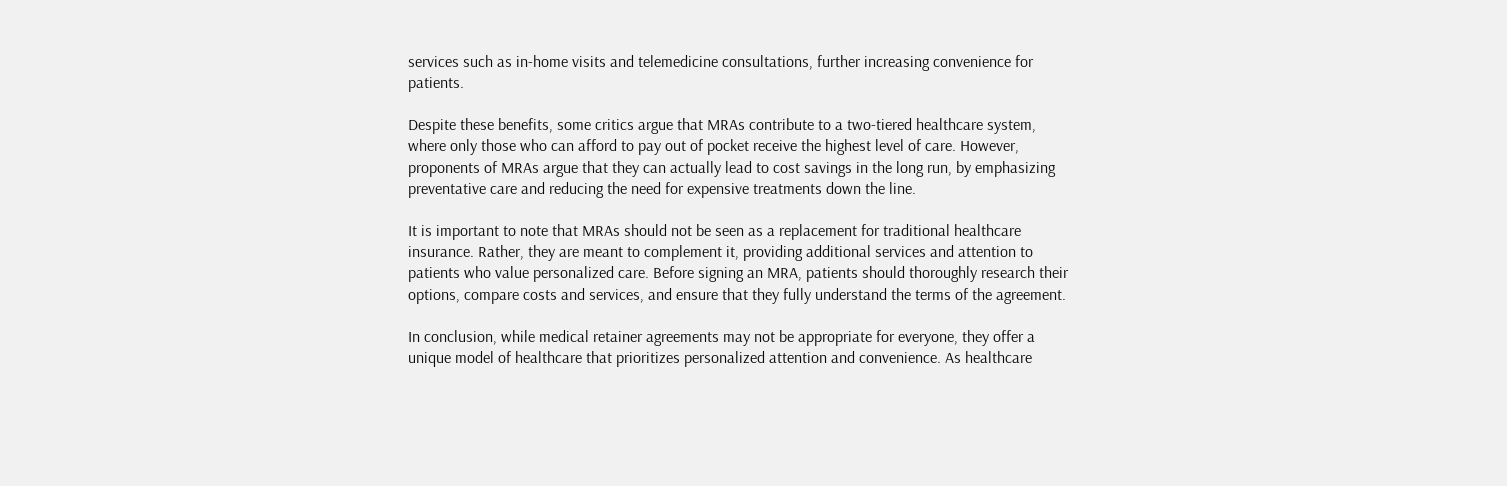services such as in-home visits and telemedicine consultations, further increasing convenience for patients.

Despite these benefits, some critics argue that MRAs contribute to a two-tiered healthcare system, where only those who can afford to pay out of pocket receive the highest level of care. However, proponents of MRAs argue that they can actually lead to cost savings in the long run, by emphasizing preventative care and reducing the need for expensive treatments down the line.

It is important to note that MRAs should not be seen as a replacement for traditional healthcare insurance. Rather, they are meant to complement it, providing additional services and attention to patients who value personalized care. Before signing an MRA, patients should thoroughly research their options, compare costs and services, and ensure that they fully understand the terms of the agreement.

In conclusion, while medical retainer agreements may not be appropriate for everyone, they offer a unique model of healthcare that prioritizes personalized attention and convenience. As healthcare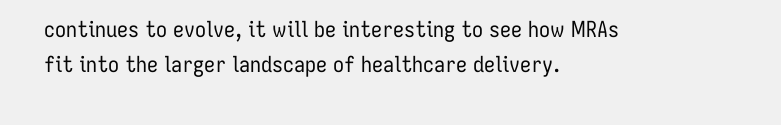continues to evolve, it will be interesting to see how MRAs fit into the larger landscape of healthcare delivery.